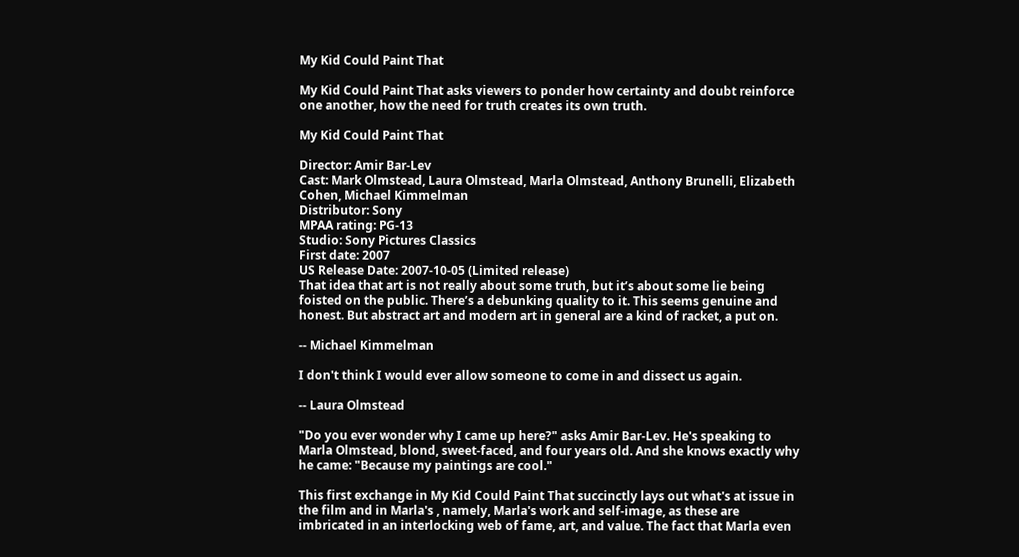My Kid Could Paint That

My Kid Could Paint That asks viewers to ponder how certainty and doubt reinforce one another, how the need for truth creates its own truth.

My Kid Could Paint That

Director: Amir Bar-Lev
Cast: Mark Olmstead, Laura Olmstead, Marla Olmstead, Anthony Brunelli, Elizabeth Cohen, Michael Kimmelman
Distributor: Sony
MPAA rating: PG-13
Studio: Sony Pictures Classics
First date: 2007
US Release Date: 2007-10-05 (Limited release)
That idea that art is not really about some truth, but it’s about some lie being foisted on the public. There’s a debunking quality to it. This seems genuine and honest. But abstract art and modern art in general are a kind of racket, a put on.

-- Michael Kimmelman

I don't think I would ever allow someone to come in and dissect us again.

-- Laura Olmstead

"Do you ever wonder why I came up here?" asks Amir Bar-Lev. He's speaking to Marla Olmstead, blond, sweet-faced, and four years old. And she knows exactly why he came: "Because my paintings are cool."

This first exchange in My Kid Could Paint That succinctly lays out what's at issue in the film and in Marla's , namely, Marla's work and self-image, as these are imbricated in an interlocking web of fame, art, and value. The fact that Marla even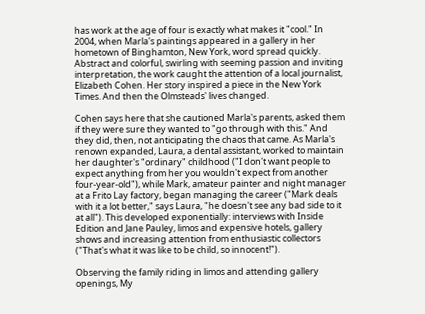has work at the age of four is exactly what makes it "cool." In 2004, when Marla's paintings appeared in a gallery in her hometown of Binghamton, New York, word spread quickly. Abstract and colorful, swirling with seeming passion and inviting interpretation, the work caught the attention of a local journalist, Elizabeth Cohen. Her story inspired a piece in the New York Times. And then the Olmsteads' lives changed.

Cohen says here that she cautioned Marla's parents, asked them if they were sure they wanted to "go through with this." And they did, then, not anticipating the chaos that came. As Marla's renown expanded, Laura, a dental assistant, worked to maintain her daughter's "ordinary" childhood ("I don't want people to expect anything from her you wouldn't expect from another four-year-old"), while Mark, amateur painter and night manager at a Frito Lay factory, began managing the career ("Mark deals with it a lot better," says Laura, "he doesn't see any bad side to it at all"). This developed exponentially: interviews with Inside Edition and Jane Pauley, limos and expensive hotels, gallery shows and increasing attention from enthusiastic collectors ("That's what it was like to be child, so innocent!").

Observing the family riding in limos and attending gallery openings, My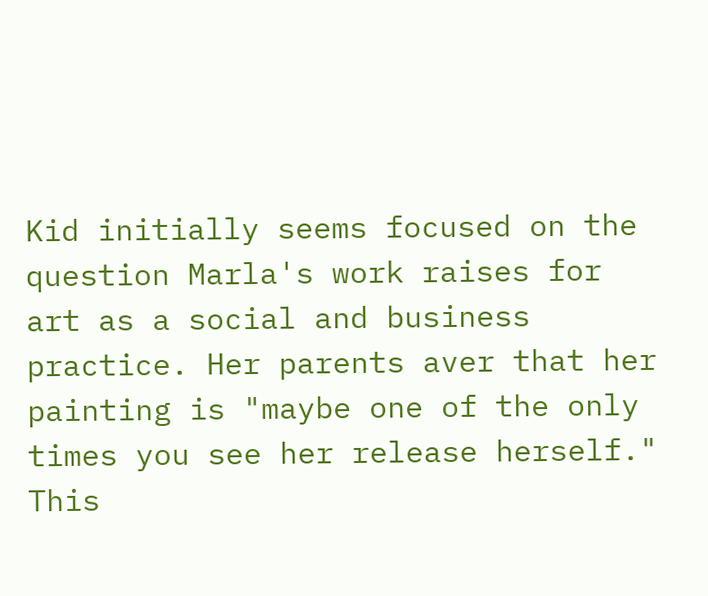Kid initially seems focused on the question Marla's work raises for art as a social and business practice. Her parents aver that her painting is "maybe one of the only times you see her release herself." This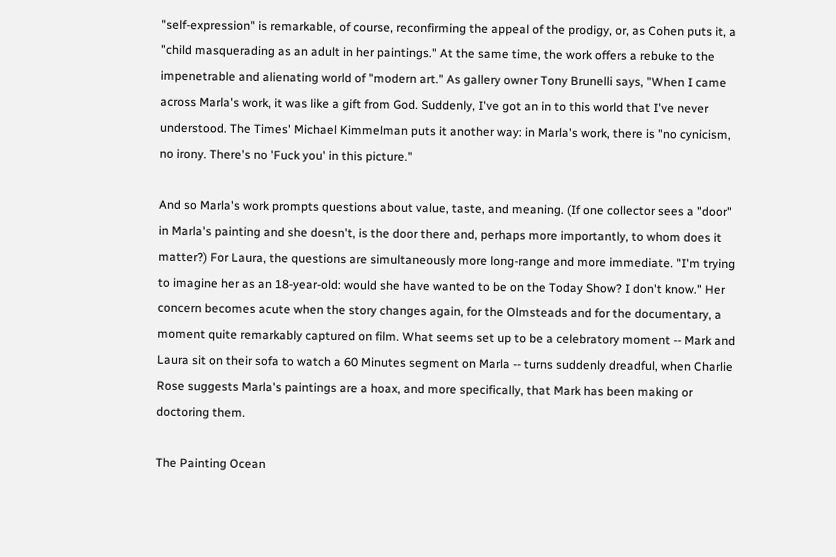"self-expression" is remarkable, of course, reconfirming the appeal of the prodigy, or, as Cohen puts it, a "child masquerading as an adult in her paintings." At the same time, the work offers a rebuke to the impenetrable and alienating world of "modern art." As gallery owner Tony Brunelli says, "When I came across Marla's work, it was like a gift from God. Suddenly, I've got an in to this world that I've never understood. The Times' Michael Kimmelman puts it another way: in Marla's work, there is "no cynicism, no irony. There's no 'Fuck you' in this picture."

And so Marla's work prompts questions about value, taste, and meaning. (If one collector sees a "door" in Marla's painting and she doesn't, is the door there and, perhaps more importantly, to whom does it matter?) For Laura, the questions are simultaneously more long-range and more immediate. "I'm trying to imagine her as an 18-year-old: would she have wanted to be on the Today Show? I don't know." Her concern becomes acute when the story changes again, for the Olmsteads and for the documentary, a moment quite remarkably captured on film. What seems set up to be a celebratory moment -- Mark and Laura sit on their sofa to watch a 60 Minutes segment on Marla -- turns suddenly dreadful, when Charlie Rose suggests Marla's paintings are a hoax, and more specifically, that Mark has been making or doctoring them.

The Painting Ocean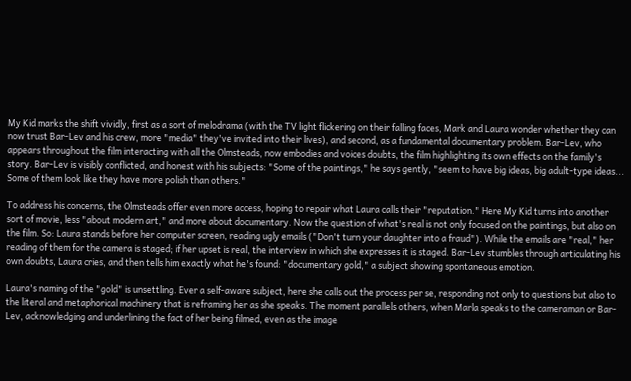My Kid marks the shift vividly, first as a sort of melodrama (with the TV light flickering on their falling faces, Mark and Laura wonder whether they can now trust Bar-Lev and his crew, more "media" they've invited into their lives), and second, as a fundamental documentary problem. Bar-Lev, who appears throughout the film interacting with all the Olmsteads, now embodies and voices doubts, the film highlighting its own effects on the family's story. Bar-Lev is visibly conflicted, and honest with his subjects: "Some of the paintings," he says gently, "seem to have big ideas, big adult-type ideas... Some of them look like they have more polish than others."

To address his concerns, the Olmsteads offer even more access, hoping to repair what Laura calls their "reputation." Here My Kid turns into another sort of movie, less "about modern art," and more about documentary. Now the question of what's real is not only focused on the paintings, but also on the film. So: Laura stands before her computer screen, reading ugly emails ("Don't turn your daughter into a fraud"). While the emails are "real," her reading of them for the camera is staged; if her upset is real, the interview in which she expresses it is staged. Bar-Lev stumbles through articulating his own doubts, Laura cries, and then tells him exactly what he's found: "documentary gold," a subject showing spontaneous emotion.

Laura's naming of the "gold" is unsettling. Ever a self-aware subject, here she calls out the process per se, responding not only to questions but also to the literal and metaphorical machinery that is reframing her as she speaks. The moment parallels others, when Marla speaks to the cameraman or Bar-Lev, acknowledging and underlining the fact of her being filmed, even as the image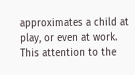approximates a child at play, or even at work. This attention to the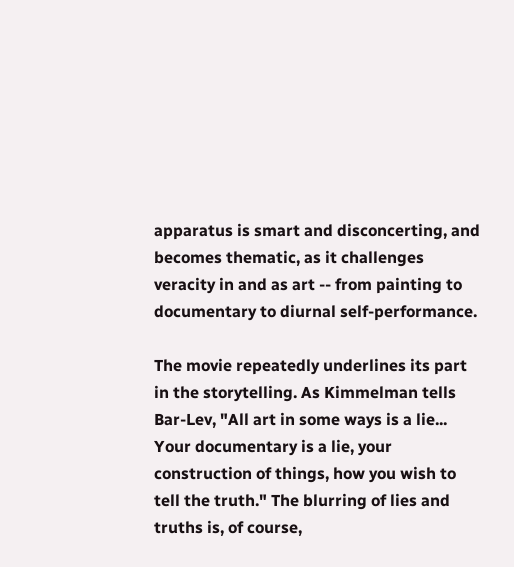apparatus is smart and disconcerting, and becomes thematic, as it challenges veracity in and as art -- from painting to documentary to diurnal self-performance.

The movie repeatedly underlines its part in the storytelling. As Kimmelman tells Bar-Lev, "All art in some ways is a lie... Your documentary is a lie, your construction of things, how you wish to tell the truth." The blurring of lies and truths is, of course,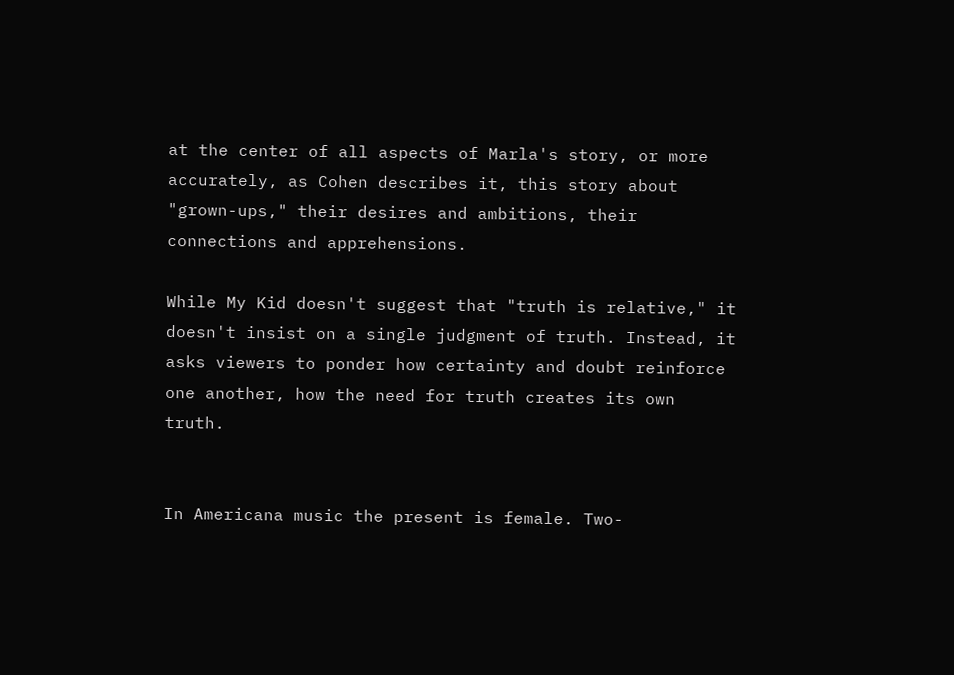at the center of all aspects of Marla's story, or more accurately, as Cohen describes it, this story about "grown-ups," their desires and ambitions, their connections and apprehensions.

While My Kid doesn't suggest that "truth is relative," it doesn't insist on a single judgment of truth. Instead, it asks viewers to ponder how certainty and doubt reinforce one another, how the need for truth creates its own truth.


In Americana music the present is female. Two-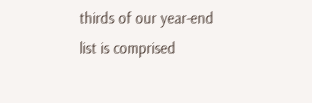thirds of our year-end list is comprised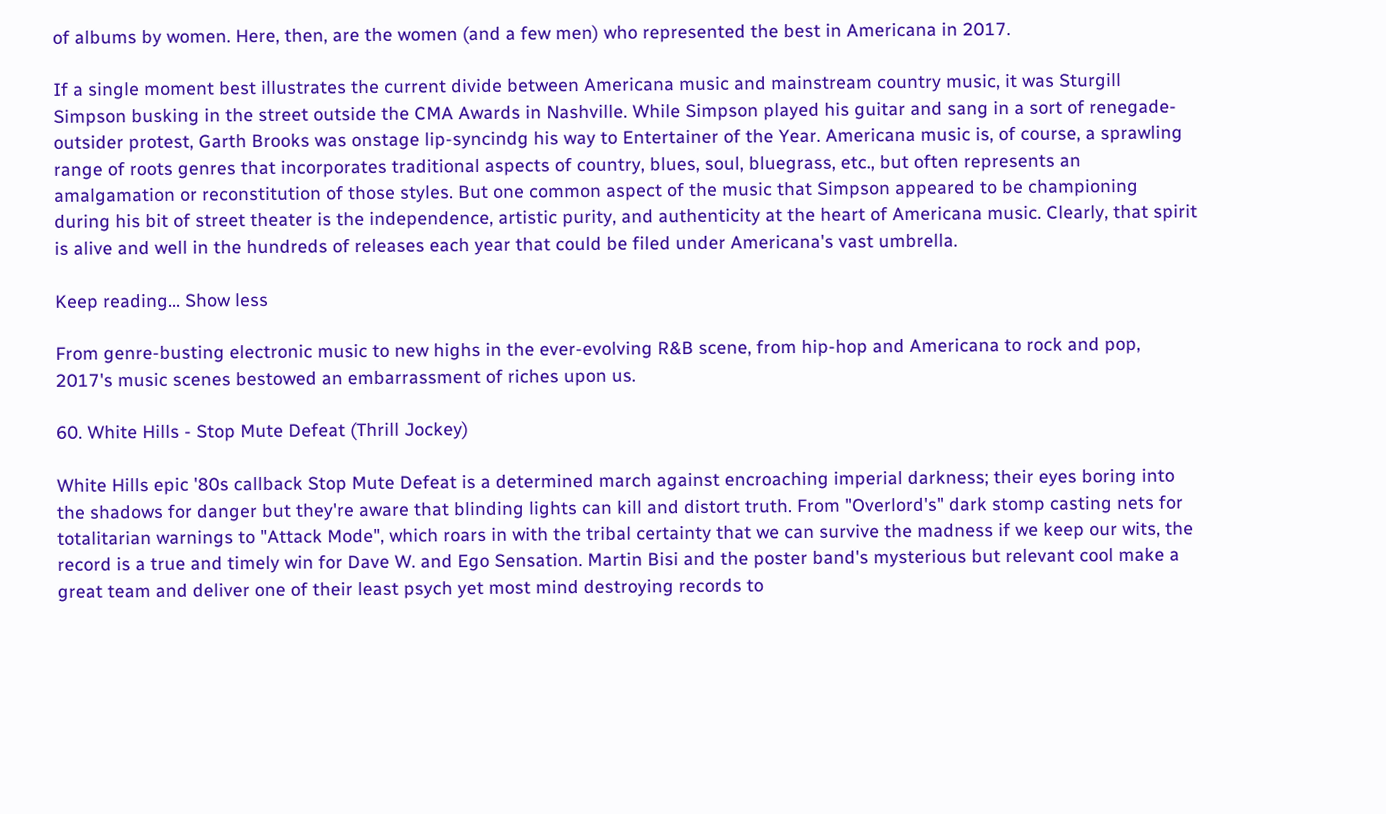of albums by women. Here, then, are the women (and a few men) who represented the best in Americana in 2017.

If a single moment best illustrates the current divide between Americana music and mainstream country music, it was Sturgill Simpson busking in the street outside the CMA Awards in Nashville. While Simpson played his guitar and sang in a sort of renegade-outsider protest, Garth Brooks was onstage lip-syncindg his way to Entertainer of the Year. Americana music is, of course, a sprawling range of roots genres that incorporates traditional aspects of country, blues, soul, bluegrass, etc., but often represents an amalgamation or reconstitution of those styles. But one common aspect of the music that Simpson appeared to be championing during his bit of street theater is the independence, artistic purity, and authenticity at the heart of Americana music. Clearly, that spirit is alive and well in the hundreds of releases each year that could be filed under Americana's vast umbrella.

Keep reading... Show less

From genre-busting electronic music to new highs in the ever-evolving R&B scene, from hip-hop and Americana to rock and pop, 2017's music scenes bestowed an embarrassment of riches upon us.

60. White Hills - Stop Mute Defeat (Thrill Jockey)

White Hills epic '80s callback Stop Mute Defeat is a determined march against encroaching imperial darkness; their eyes boring into the shadows for danger but they're aware that blinding lights can kill and distort truth. From "Overlord's" dark stomp casting nets for totalitarian warnings to "Attack Mode", which roars in with the tribal certainty that we can survive the madness if we keep our wits, the record is a true and timely win for Dave W. and Ego Sensation. Martin Bisi and the poster band's mysterious but relevant cool make a great team and deliver one of their least psych yet most mind destroying records to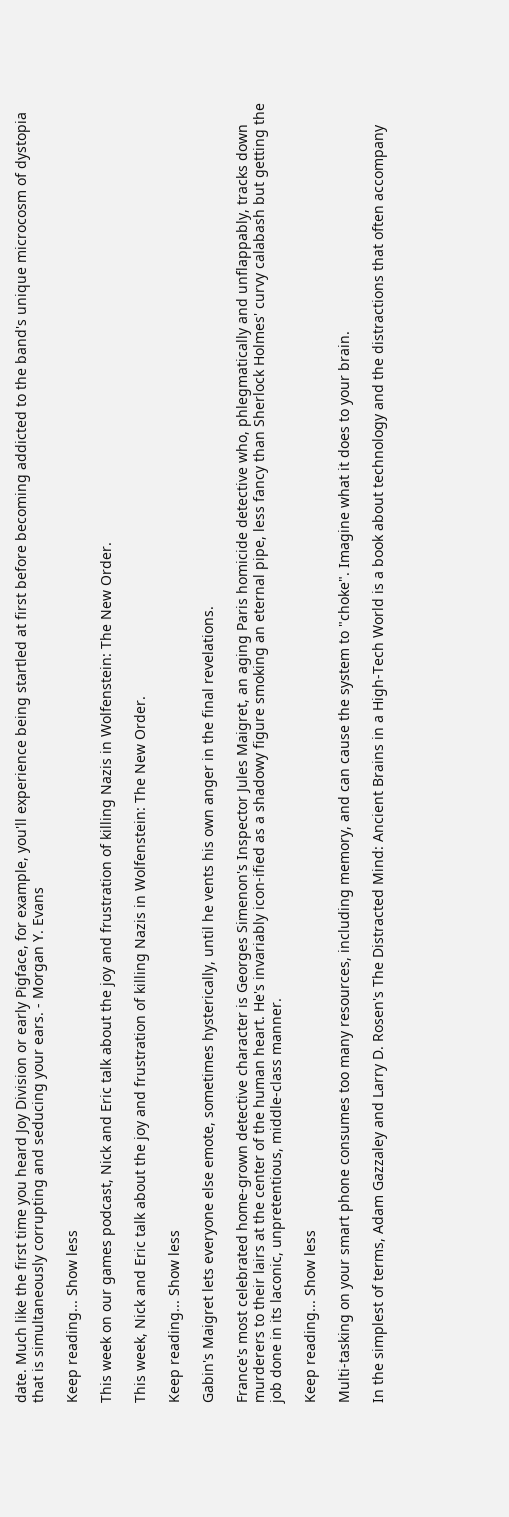date. Much like the first time you heard Joy Division or early Pigface, for example, you'll experience being startled at first before becoming addicted to the band's unique microcosm of dystopia that is simultaneously corrupting and seducing your ears. - Morgan Y. Evans

Keep reading... Show less

This week on our games podcast, Nick and Eric talk about the joy and frustration of killing Nazis in Wolfenstein: The New Order.

This week, Nick and Eric talk about the joy and frustration of killing Nazis in Wolfenstein: The New Order.

Keep reading... Show less

Gabin's Maigret lets everyone else emote, sometimes hysterically, until he vents his own anger in the final revelations.

France's most celebrated home-grown detective character is Georges Simenon's Inspector Jules Maigret, an aging Paris homicide detective who, phlegmatically and unflappably, tracks down murderers to their lairs at the center of the human heart. He's invariably icon-ified as a shadowy figure smoking an eternal pipe, less fancy than Sherlock Holmes' curvy calabash but getting the job done in its laconic, unpretentious, middle-class manner.

Keep reading... Show less

Multi-tasking on your smart phone consumes too many resources, including memory, and can cause the system to "choke". Imagine what it does to your brain.

In the simplest of terms, Adam Gazzaley and Larry D. Rosen's The Distracted Mind: Ancient Brains in a High-Tech World is a book about technology and the distractions that often accompany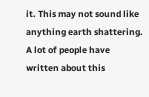it. This may not sound like anything earth shattering. A lot of people have written about this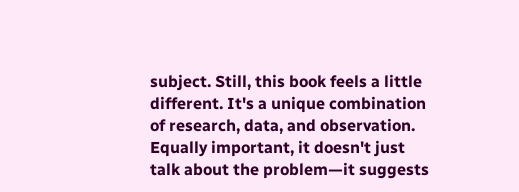subject. Still, this book feels a little different. It's a unique combination of research, data, and observation. Equally important, it doesn't just talk about the problem—it suggests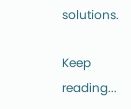solutions.

Keep reading...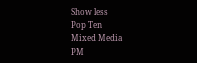Show less
Pop Ten
Mixed Media
PM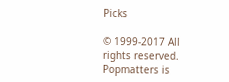Picks

© 1999-2017 All rights reserved.
Popmatters is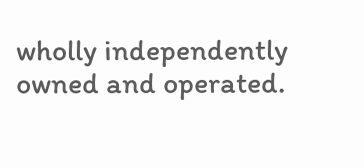wholly independently owned and operated.